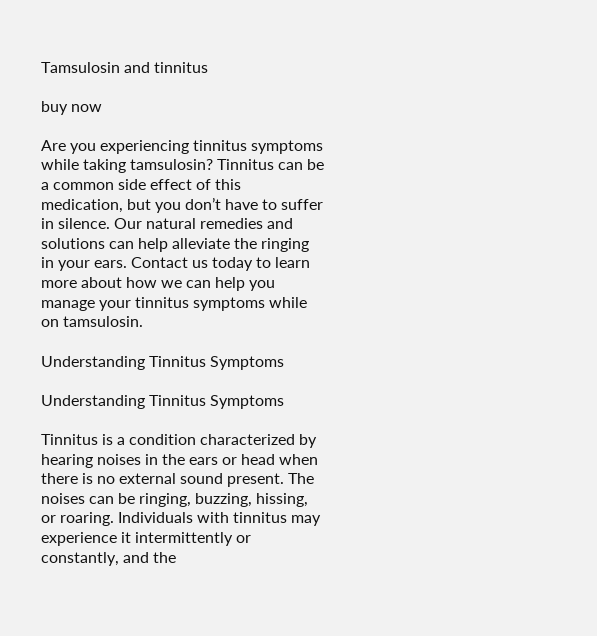Tamsulosin and tinnitus

buy now

Are you experiencing tinnitus symptoms while taking tamsulosin? Tinnitus can be a common side effect of this medication, but you don’t have to suffer in silence. Our natural remedies and solutions can help alleviate the ringing in your ears. Contact us today to learn more about how we can help you manage your tinnitus symptoms while on tamsulosin.

Understanding Tinnitus Symptoms

Understanding Tinnitus Symptoms

Tinnitus is a condition characterized by hearing noises in the ears or head when there is no external sound present. The noises can be ringing, buzzing, hissing, or roaring. Individuals with tinnitus may experience it intermittently or constantly, and the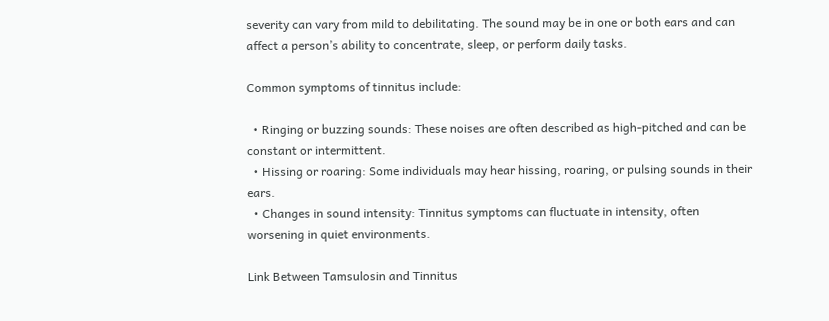severity can vary from mild to debilitating. The sound may be in one or both ears and can affect a person’s ability to concentrate, sleep, or perform daily tasks.

Common symptoms of tinnitus include:

  • Ringing or buzzing sounds: These noises are often described as high-pitched and can be constant or intermittent.
  • Hissing or roaring: Some individuals may hear hissing, roaring, or pulsing sounds in their ears.
  • Changes in sound intensity: Tinnitus symptoms can fluctuate in intensity, often worsening in quiet environments.

Link Between Tamsulosin and Tinnitus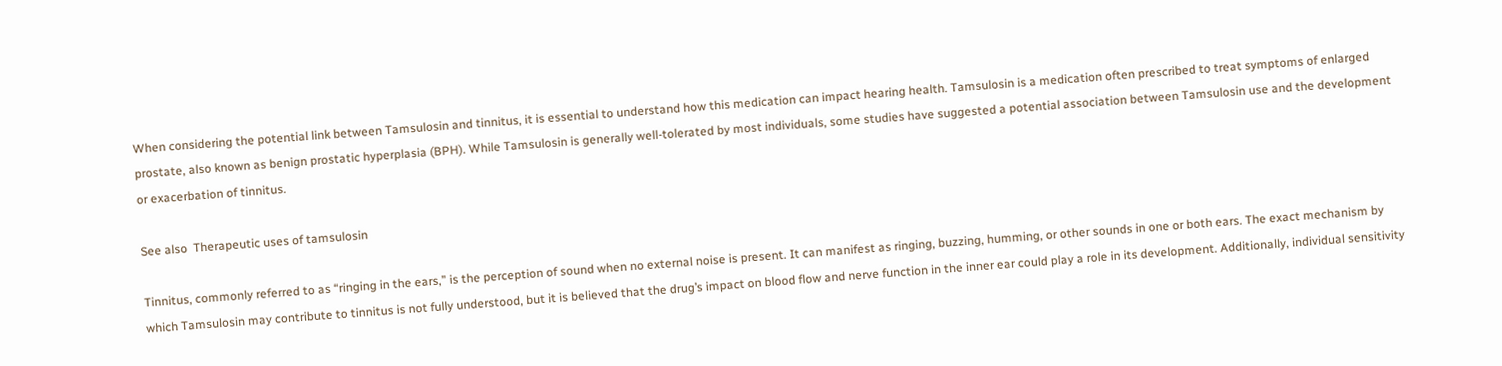When considering the potential link between Tamsulosin and tinnitus, it is essential to understand how this medication can impact hearing health. Tamsulosin is a medication often prescribed to treat symptoms of enlarged prostate, also known as benign prostatic hyperplasia (BPH). While Tamsulosin is generally well-tolerated by most individuals, some studies have suggested a potential association between Tamsulosin use and the development or exacerbation of tinnitus.

See also  Therapeutic uses of tamsulosin

Tinnitus, commonly referred to as “ringing in the ears,” is the perception of sound when no external noise is present. It can manifest as ringing, buzzing, humming, or other sounds in one or both ears. The exact mechanism by which Tamsulosin may contribute to tinnitus is not fully understood, but it is believed that the drug’s impact on blood flow and nerve function in the inner ear could play a role in its development. Additionally, individual sensitivity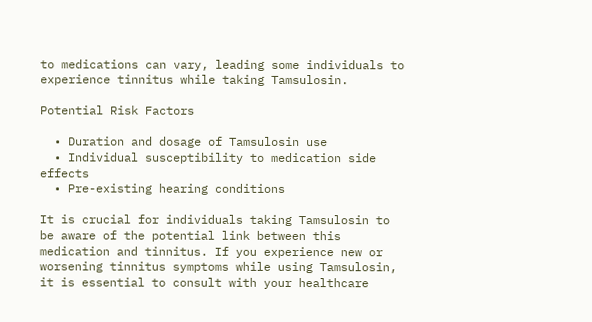to medications can vary, leading some individuals to experience tinnitus while taking Tamsulosin.

Potential Risk Factors

  • Duration and dosage of Tamsulosin use
  • Individual susceptibility to medication side effects
  • Pre-existing hearing conditions

It is crucial for individuals taking Tamsulosin to be aware of the potential link between this medication and tinnitus. If you experience new or worsening tinnitus symptoms while using Tamsulosin, it is essential to consult with your healthcare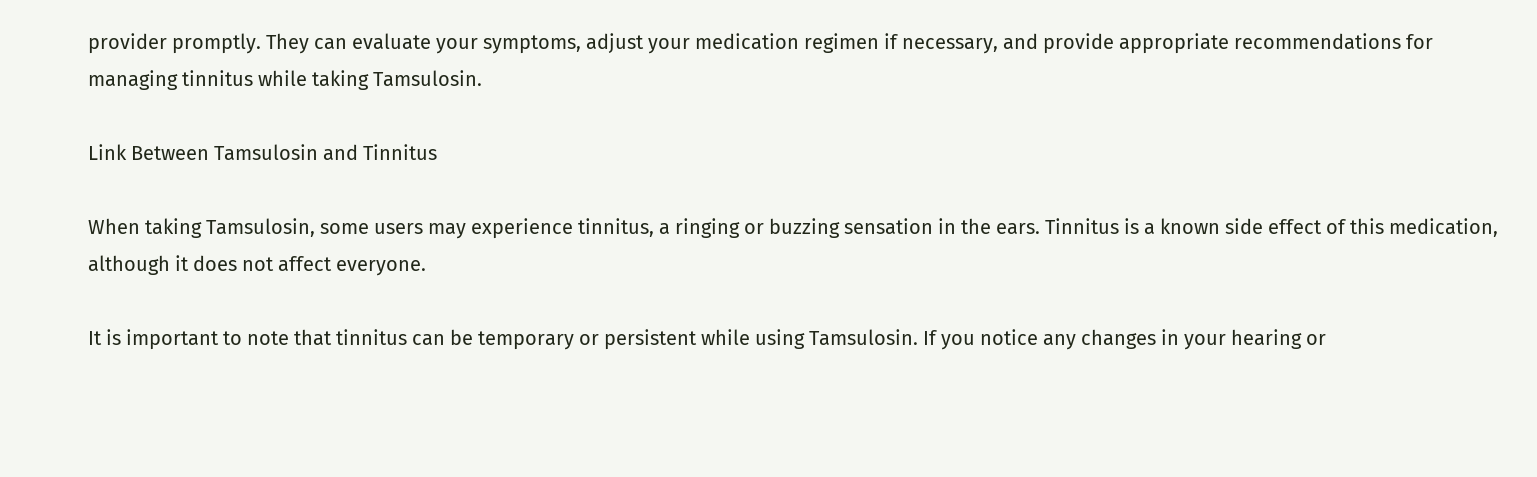provider promptly. They can evaluate your symptoms, adjust your medication regimen if necessary, and provide appropriate recommendations for managing tinnitus while taking Tamsulosin.

Link Between Tamsulosin and Tinnitus

When taking Tamsulosin, some users may experience tinnitus, a ringing or buzzing sensation in the ears. Tinnitus is a known side effect of this medication, although it does not affect everyone.

It is important to note that tinnitus can be temporary or persistent while using Tamsulosin. If you notice any changes in your hearing or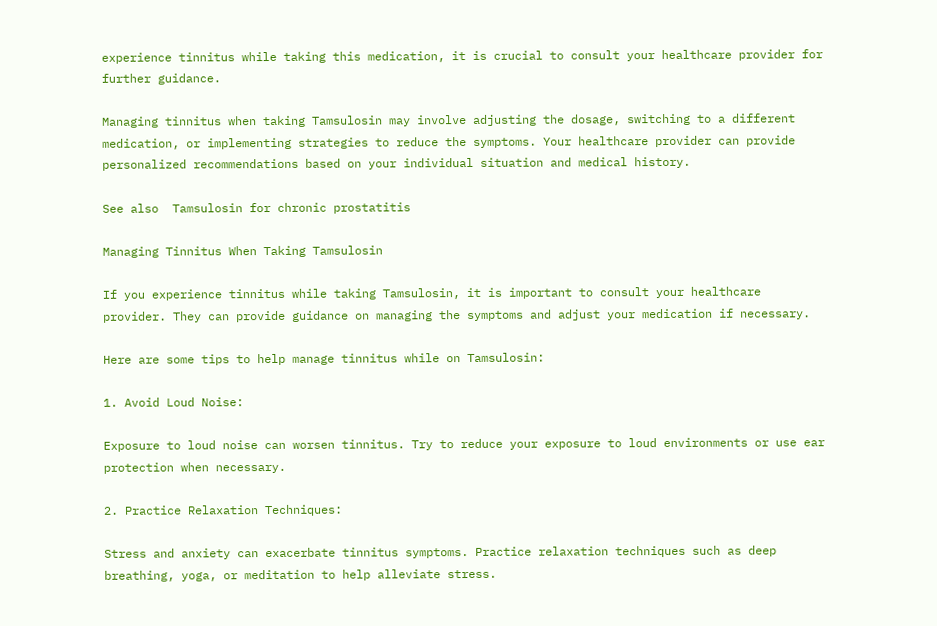experience tinnitus while taking this medication, it is crucial to consult your healthcare provider for further guidance.

Managing tinnitus when taking Tamsulosin may involve adjusting the dosage, switching to a different medication, or implementing strategies to reduce the symptoms. Your healthcare provider can provide personalized recommendations based on your individual situation and medical history.

See also  Tamsulosin for chronic prostatitis

Managing Tinnitus When Taking Tamsulosin

If you experience tinnitus while taking Tamsulosin, it is important to consult your healthcare provider. They can provide guidance on managing the symptoms and adjust your medication if necessary.

Here are some tips to help manage tinnitus while on Tamsulosin:

1. Avoid Loud Noise:

Exposure to loud noise can worsen tinnitus. Try to reduce your exposure to loud environments or use ear protection when necessary.

2. Practice Relaxation Techniques:

Stress and anxiety can exacerbate tinnitus symptoms. Practice relaxation techniques such as deep breathing, yoga, or meditation to help alleviate stress.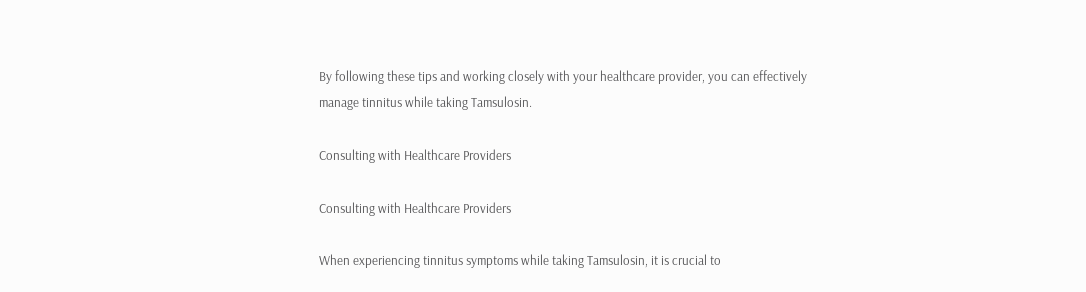By following these tips and working closely with your healthcare provider, you can effectively manage tinnitus while taking Tamsulosin.

Consulting with Healthcare Providers

Consulting with Healthcare Providers

When experiencing tinnitus symptoms while taking Tamsulosin, it is crucial to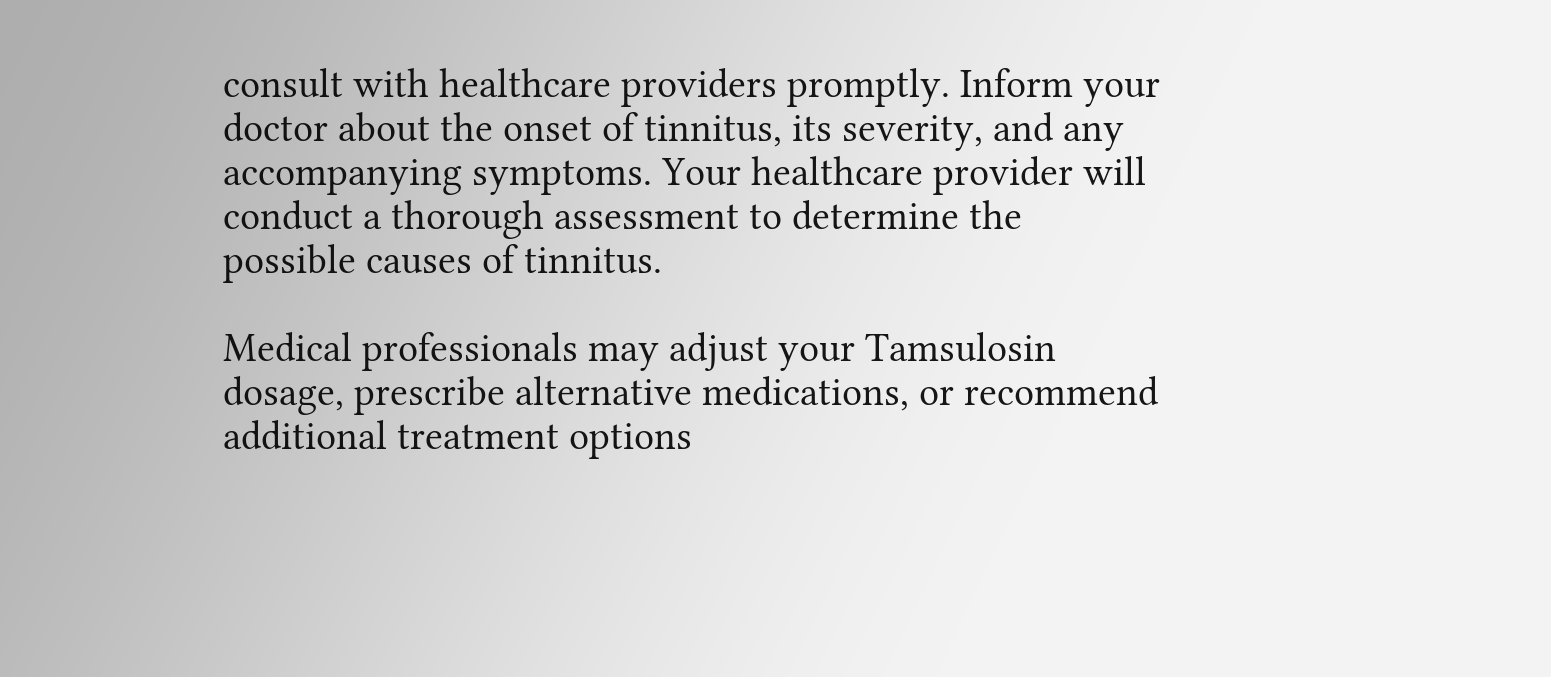consult with healthcare providers promptly. Inform your doctor about the onset of tinnitus, its severity, and any accompanying symptoms. Your healthcare provider will conduct a thorough assessment to determine the possible causes of tinnitus.

Medical professionals may adjust your Tamsulosin dosage, prescribe alternative medications, or recommend additional treatment options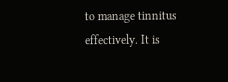to manage tinnitus effectively. It is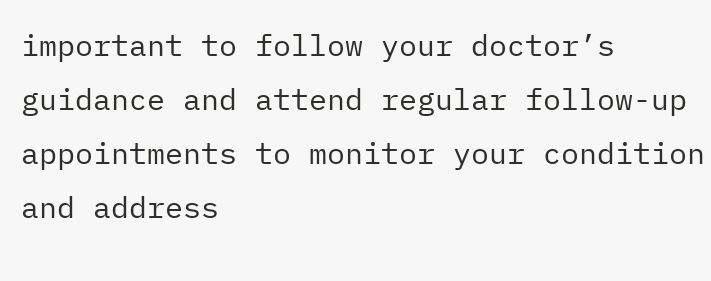important to follow your doctor’s guidance and attend regular follow-up appointments to monitor your condition and address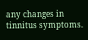any changes in tinnitus symptoms.